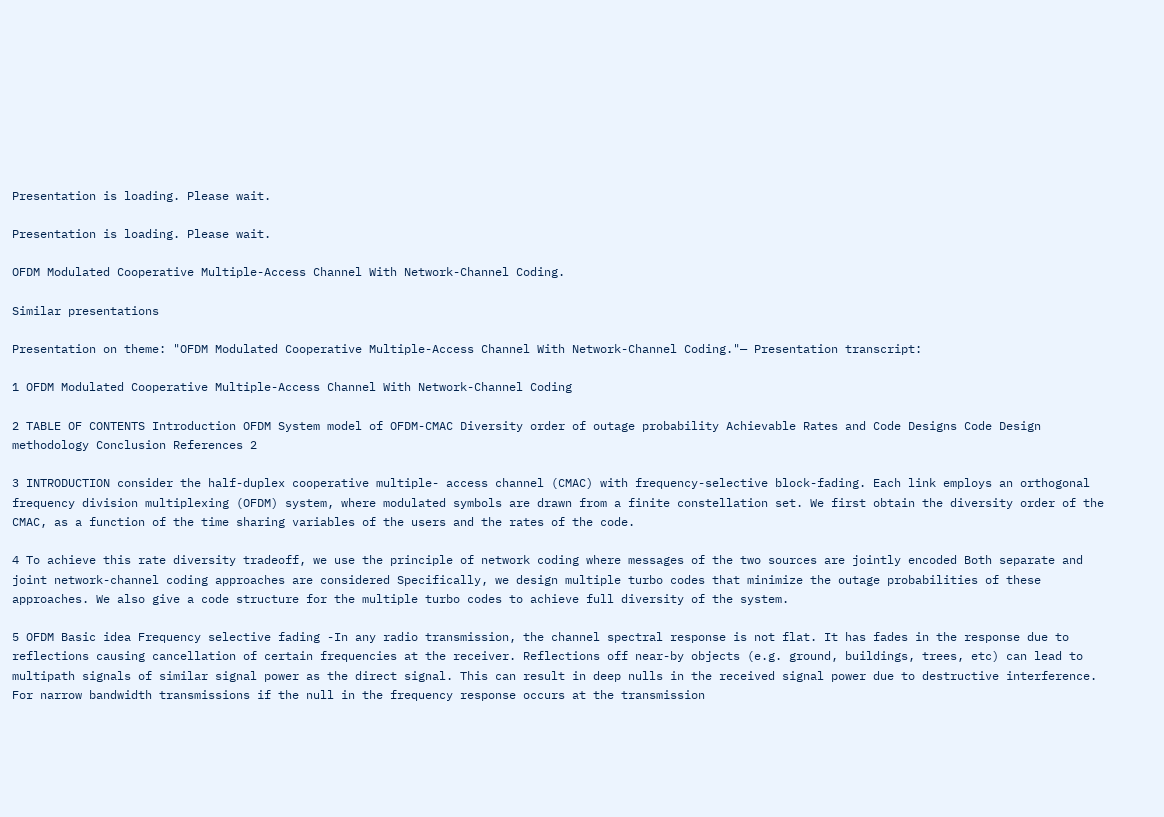Presentation is loading. Please wait.

Presentation is loading. Please wait.

OFDM Modulated Cooperative Multiple-Access Channel With Network-Channel Coding.

Similar presentations

Presentation on theme: "OFDM Modulated Cooperative Multiple-Access Channel With Network-Channel Coding."— Presentation transcript:

1 OFDM Modulated Cooperative Multiple-Access Channel With Network-Channel Coding

2 TABLE OF CONTENTS Introduction OFDM System model of OFDM-CMAC Diversity order of outage probability Achievable Rates and Code Designs Code Design methodology Conclusion References 2

3 INTRODUCTION consider the half-duplex cooperative multiple- access channel (CMAC) with frequency-selective block-fading. Each link employs an orthogonal frequency division multiplexing (OFDM) system, where modulated symbols are drawn from a finite constellation set. We first obtain the diversity order of the CMAC, as a function of the time sharing variables of the users and the rates of the code.

4 To achieve this rate diversity tradeoff, we use the principle of network coding where messages of the two sources are jointly encoded Both separate and joint network-channel coding approaches are considered Specifically, we design multiple turbo codes that minimize the outage probabilities of these approaches. We also give a code structure for the multiple turbo codes to achieve full diversity of the system.

5 OFDM Basic idea Frequency selective fading -In any radio transmission, the channel spectral response is not flat. It has fades in the response due to reflections causing cancellation of certain frequencies at the receiver. Reflections off near-by objects (e.g. ground, buildings, trees, etc) can lead to multipath signals of similar signal power as the direct signal. This can result in deep nulls in the received signal power due to destructive interference. For narrow bandwidth transmissions if the null in the frequency response occurs at the transmission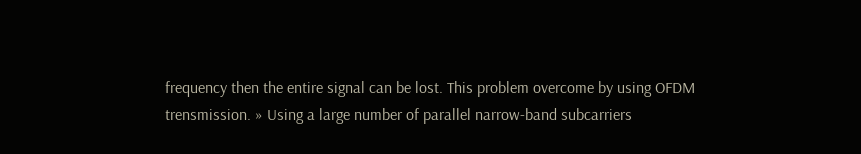frequency then the entire signal can be lost. This problem overcome by using OFDM trensmission. » Using a large number of parallel narrow-band subcarriers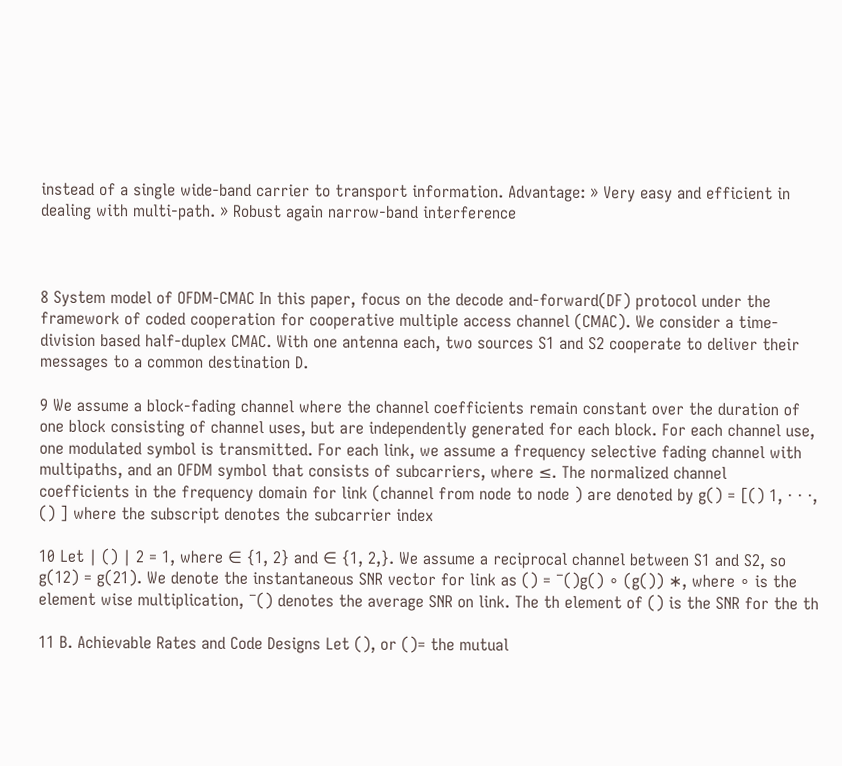instead of a single wide-band carrier to transport information. Advantage: » Very easy and efficient in dealing with multi-path. » Robust again narrow-band interference



8 System model of OFDM-CMAC In this paper, focus on the decode and-forward(DF) protocol under the framework of coded cooperation for cooperative multiple access channel (CMAC). We consider a time-division based half-duplex CMAC. With one antenna each, two sources S1 and S2 cooperate to deliver their messages to a common destination D.

9 We assume a block-fading channel where the channel coefficients remain constant over the duration of one block consisting of channel uses, but are independently generated for each block. For each channel use, one modulated symbol is transmitted. For each link, we assume a frequency selective fading channel with multipaths, and an OFDM symbol that consists of subcarriers, where ≤. The normalized channel coefficients in the frequency domain for link (channel from node to node ) are denoted by g() = [() 1, ⋅ ⋅ ⋅, () ] where the subscript denotes the subcarrier index

10 Let ∣ () ∣ 2 = 1, where ∈ {1, 2} and ∈ {1, 2,}. We assume a reciprocal channel between S1 and S2, so g(12) = g(21). We denote the instantaneous SNR vector for link as () = ¯()g() ∘ (g()) ∗, where ∘ is the element wise multiplication, ¯() denotes the average SNR on link. The th element of () is the SNR for the th

11 B. Achievable Rates and Code Designs Let (), or ()= the mutual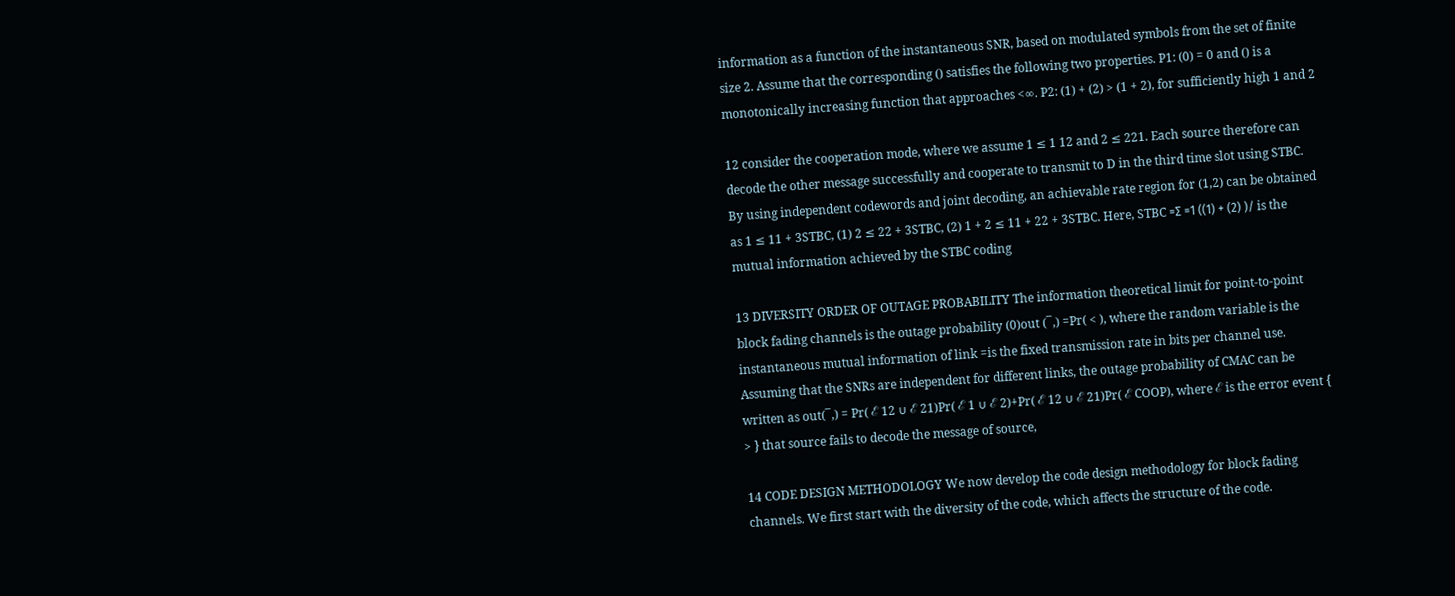information as a function of the instantaneous SNR, based on modulated symbols from the set of finite size 2. Assume that the corresponding () satisfies the following two properties. P1: (0) = 0 and () is a monotonically increasing function that approaches <∞. P2: (1) + (2) > (1 + 2), for sufficiently high 1 and 2

12 consider the cooperation mode, where we assume 1 ≤ 1 12 and 2 ≤ 221. Each source therefore can decode the other message successfully and cooperate to transmit to D in the third time slot using STBC. By using independent codewords and joint decoding, an achievable rate region for (1,2) can be obtained as 1 ≤ 11 + 3STBC, (1) 2 ≤ 22 + 3STBC, (2) 1 + 2 ≤ 11 + 22 + 3STBC. Here, STBC =Σ =1 ((1) + (2) )/ is the mutual information achieved by the STBC coding

13 DIVERSITY ORDER OF OUTAGE PROBABILITY The information theoretical limit for point-to-point block fading channels is the outage probability (0)out (¯,) =Pr( < ), where the random variable is the instantaneous mutual information of link =is the fixed transmission rate in bits per channel use. Assuming that the SNRs are independent for different links, the outage probability of CMAC can be written as out(¯,) = Pr( ℰ 12 ∪ ℰ 21)Pr( ℰ 1 ∪ ℰ 2)+Pr( ℰ 12 ∪ ℰ 21)Pr( ℰ COOP), where ℰ is the error event { > } that source fails to decode the message of source,

14 CODE DESIGN METHODOLOGY We now develop the code design methodology for block fading channels. We first start with the diversity of the code, which affects the structure of the code.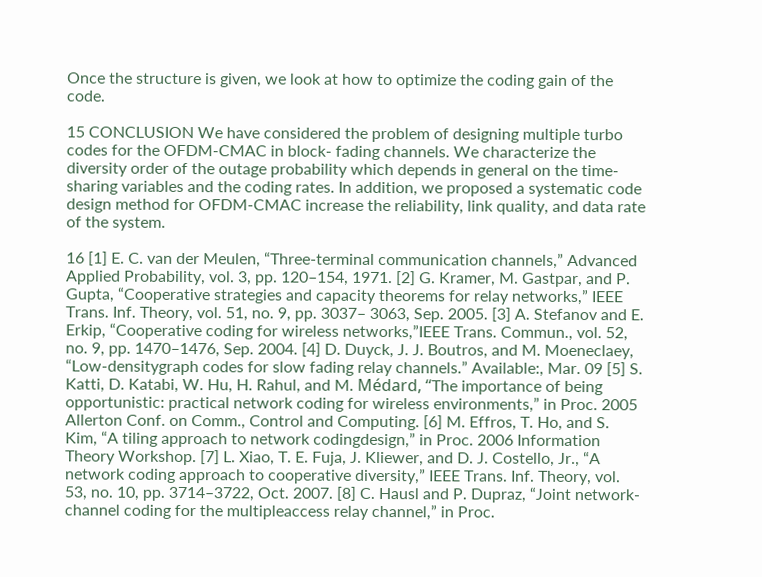Once the structure is given, we look at how to optimize the coding gain of the code.

15 CONCLUSION We have considered the problem of designing multiple turbo codes for the OFDM-CMAC in block- fading channels. We characterize the diversity order of the outage probability which depends in general on the time- sharing variables and the coding rates. In addition, we proposed a systematic code design method for OFDM-CMAC increase the reliability, link quality, and data rate of the system.

16 [1] E. C. van der Meulen, “Three-terminal communication channels,” Advanced Applied Probability, vol. 3, pp. 120–154, 1971. [2] G. Kramer, M. Gastpar, and P. Gupta, “Cooperative strategies and capacity theorems for relay networks,” IEEE Trans. Inf. Theory, vol. 51, no. 9, pp. 3037– 3063, Sep. 2005. [3] A. Stefanov and E. Erkip, “Cooperative coding for wireless networks,”IEEE Trans. Commun., vol. 52, no. 9, pp. 1470–1476, Sep. 2004. [4] D. Duyck, J. J. Boutros, and M. Moeneclaey, “Low-densitygraph codes for slow fading relay channels.” Available:, Mar. 09 [5] S. Katti, D. Katabi, W. Hu, H. Rahul, and M. Médard, “The importance of being opportunistic: practical network coding for wireless environments,” in Proc. 2005 Allerton Conf. on Comm., Control and Computing. [6] M. Effros, T. Ho, and S. Kim, “A tiling approach to network codingdesign,” in Proc. 2006 Information Theory Workshop. [7] L. Xiao, T. E. Fuja, J. Kliewer, and D. J. Costello, Jr., “A network coding approach to cooperative diversity,” IEEE Trans. Inf. Theory, vol. 53, no. 10, pp. 3714–3722, Oct. 2007. [8] C. Hausl and P. Dupraz, “Joint network-channel coding for the multipleaccess relay channel,” in Proc.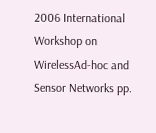2006 International Workshop on WirelessAd-hoc and Sensor Networks pp.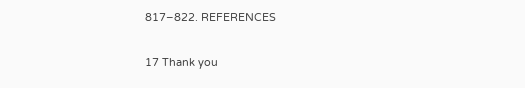817–822. REFERENCES

17 Thank you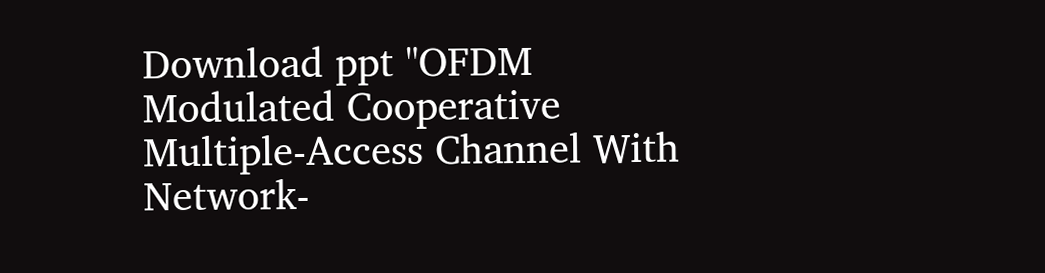Download ppt "OFDM Modulated Cooperative Multiple-Access Channel With Network-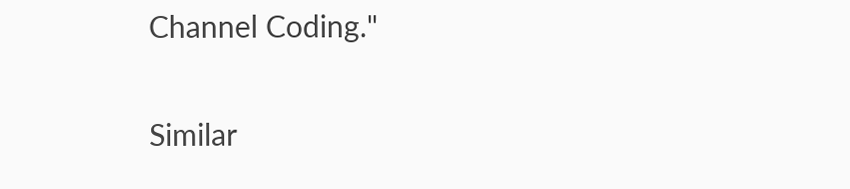Channel Coding."

Similar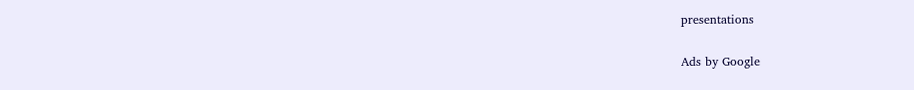presentations

Ads by Google